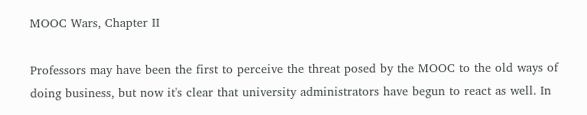MOOC Wars, Chapter II

Professors may have been the first to perceive the threat posed by the MOOC to the old ways of doing business, but now it's clear that university administrators have begun to react as well. In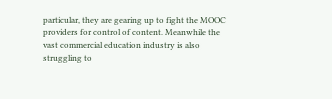particular, they are gearing up to fight the MOOC providers for control of content. Meanwhile the vast commercial education industry is also struggling to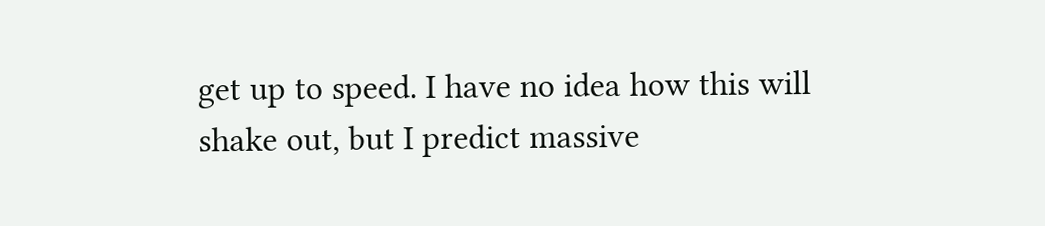get up to speed. I have no idea how this will shake out, but I predict massive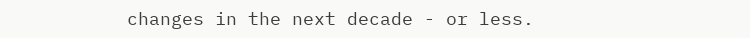changes in the next decade - or less.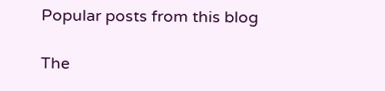Popular posts from this blog

The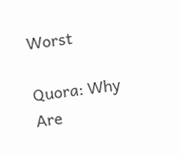Worst

Quora: Why Are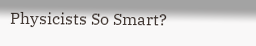Physicists So Smart?